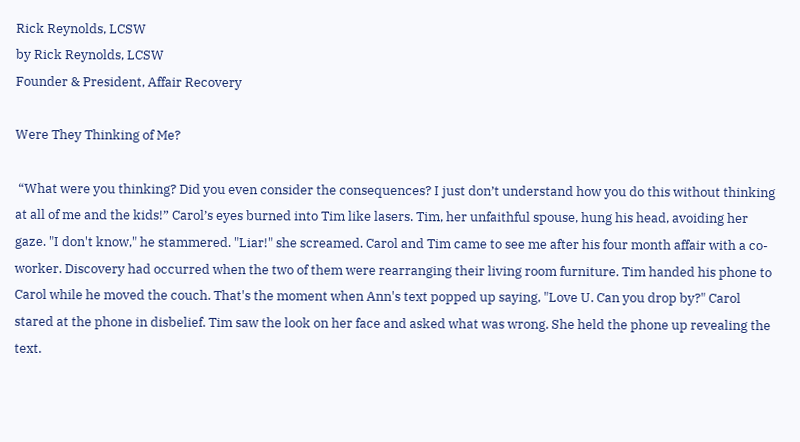Rick Reynolds, LCSW
by Rick Reynolds, LCSW
Founder & President, Affair Recovery

Were They Thinking of Me?

 “What were you thinking? Did you even consider the consequences? I just don’t understand how you do this without thinking at all of me and the kids!” Carol’s eyes burned into Tim like lasers. Tim, her unfaithful spouse, hung his head, avoiding her gaze. "I don't know," he stammered. "Liar!" she screamed. Carol and Tim came to see me after his four month affair with a co-worker. Discovery had occurred when the two of them were rearranging their living room furniture. Tim handed his phone to Carol while he moved the couch. That's the moment when Ann's text popped up saying, "Love U. Can you drop by?" Carol stared at the phone in disbelief. Tim saw the look on her face and asked what was wrong. She held the phone up revealing the text.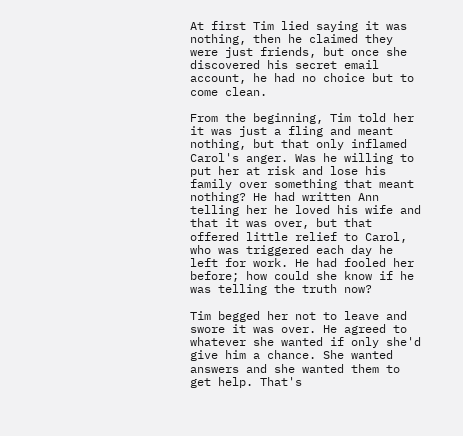At first Tim lied saying it was nothing, then he claimed they were just friends, but once she discovered his secret email account, he had no choice but to come clean.

From the beginning, Tim told her it was just a fling and meant nothing, but that only inflamed Carol's anger. Was he willing to put her at risk and lose his family over something that meant nothing? He had written Ann telling her he loved his wife and that it was over, but that offered little relief to Carol, who was triggered each day he left for work. He had fooled her before; how could she know if he was telling the truth now?

Tim begged her not to leave and swore it was over. He agreed to whatever she wanted if only she'd give him a chance. She wanted answers and she wanted them to get help. That's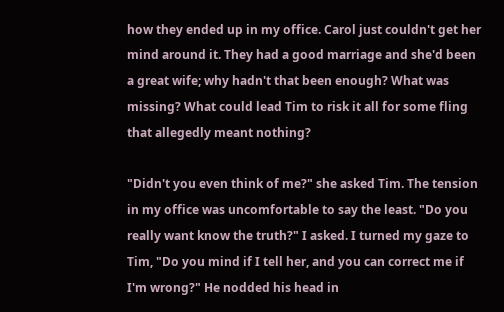how they ended up in my office. Carol just couldn't get her mind around it. They had a good marriage and she'd been a great wife; why hadn't that been enough? What was missing? What could lead Tim to risk it all for some fling that allegedly meant nothing?

"Didn't you even think of me?" she asked Tim. The tension in my office was uncomfortable to say the least. "Do you really want know the truth?" I asked. I turned my gaze to Tim, "Do you mind if I tell her, and you can correct me if I'm wrong?" He nodded his head in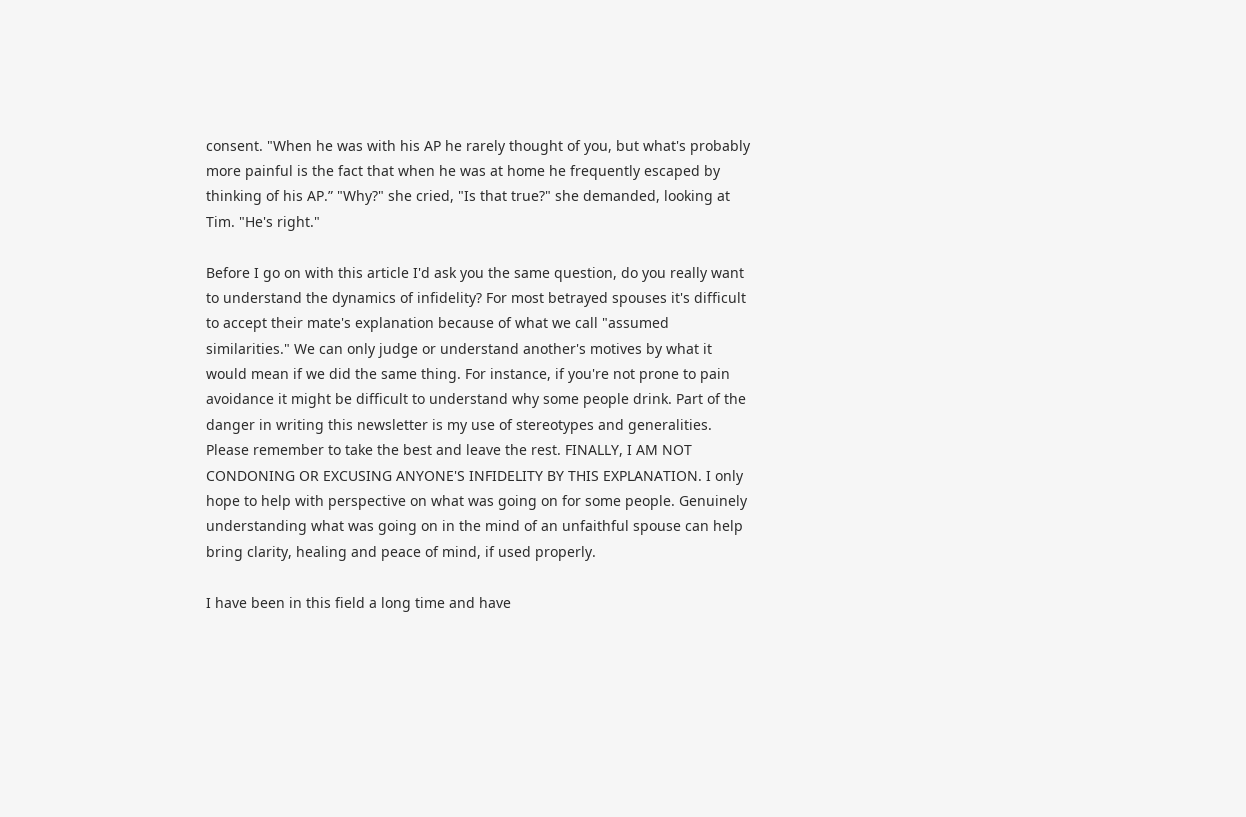consent. "When he was with his AP he rarely thought of you, but what's probably more painful is the fact that when he was at home he frequently escaped by thinking of his AP.” "Why?" she cried, "Is that true?" she demanded, looking at Tim. "He's right."

Before I go on with this article I'd ask you the same question, do you really want to understand the dynamics of infidelity? For most betrayed spouses it's difficult to accept their mate's explanation because of what we call "assumed similarities." We can only judge or understand another's motives by what it would mean if we did the same thing. For instance, if you're not prone to pain avoidance it might be difficult to understand why some people drink. Part of the danger in writing this newsletter is my use of stereotypes and generalities. Please remember to take the best and leave the rest. FINALLY, I AM NOT CONDONING OR EXCUSING ANYONE'S INFIDELITY BY THIS EXPLANATION. I only hope to help with perspective on what was going on for some people. Genuinely understanding what was going on in the mind of an unfaithful spouse can help bring clarity, healing and peace of mind, if used properly.

I have been in this field a long time and have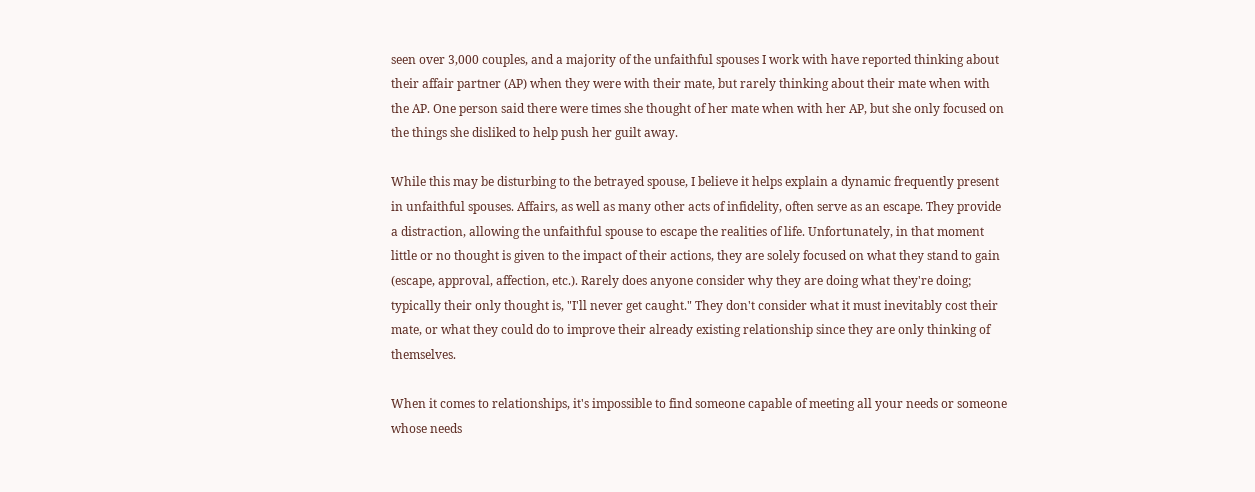seen over 3,000 couples, and a majority of the unfaithful spouses I work with have reported thinking about their affair partner (AP) when they were with their mate, but rarely thinking about their mate when with the AP. One person said there were times she thought of her mate when with her AP, but she only focused on the things she disliked to help push her guilt away.

While this may be disturbing to the betrayed spouse, I believe it helps explain a dynamic frequently present in unfaithful spouses. Affairs, as well as many other acts of infidelity, often serve as an escape. They provide a distraction, allowing the unfaithful spouse to escape the realities of life. Unfortunately, in that moment little or no thought is given to the impact of their actions, they are solely focused on what they stand to gain (escape, approval, affection, etc.). Rarely does anyone consider why they are doing what they're doing; typically their only thought is, "I'll never get caught." They don't consider what it must inevitably cost their mate, or what they could do to improve their already existing relationship since they are only thinking of themselves.

When it comes to relationships, it's impossible to find someone capable of meeting all your needs or someone whose needs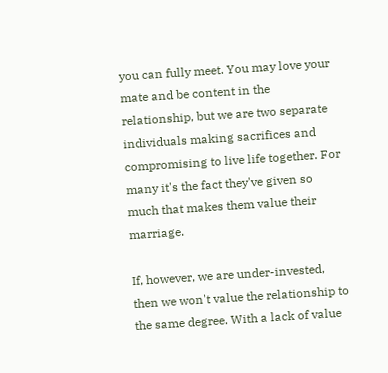you can fully meet. You may love your mate and be content in the relationship, but we are two separate individuals making sacrifices and compromising to live life together. For many it's the fact they've given so much that makes them value their marriage.

If, however, we are under-invested, then we won't value the relationship to the same degree. With a lack of value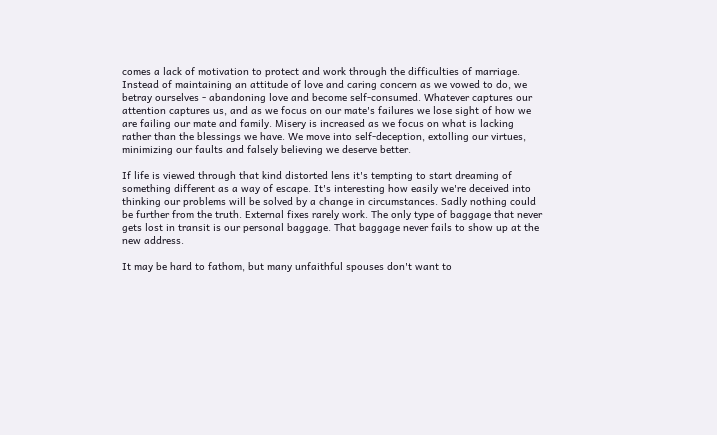comes a lack of motivation to protect and work through the difficulties of marriage. Instead of maintaining an attitude of love and caring concern as we vowed to do, we betray ourselves - abandoning love and become self-consumed. Whatever captures our attention captures us, and as we focus on our mate's failures we lose sight of how we are failing our mate and family. Misery is increased as we focus on what is lacking rather than the blessings we have. We move into self-deception, extolling our virtues, minimizing our faults and falsely believing we deserve better.

If life is viewed through that kind distorted lens it's tempting to start dreaming of something different as a way of escape. It's interesting how easily we're deceived into thinking our problems will be solved by a change in circumstances. Sadly nothing could be further from the truth. External fixes rarely work. The only type of baggage that never gets lost in transit is our personal baggage. That baggage never fails to show up at the new address.

It may be hard to fathom, but many unfaithful spouses don't want to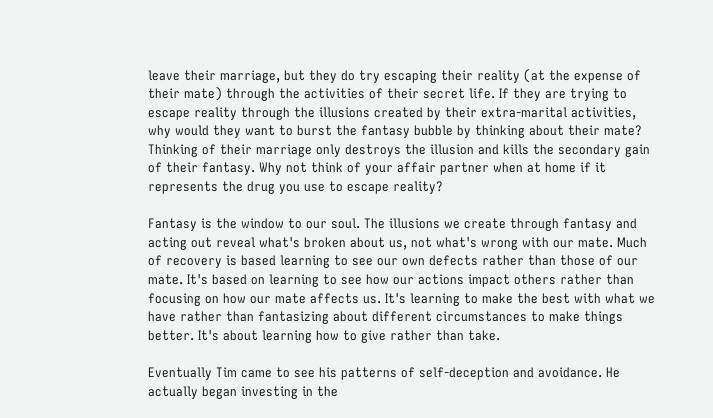leave their marriage, but they do try escaping their reality (at the expense of their mate) through the activities of their secret life. If they are trying to escape reality through the illusions created by their extra-marital activities, why would they want to burst the fantasy bubble by thinking about their mate? Thinking of their marriage only destroys the illusion and kills the secondary gain of their fantasy. Why not think of your affair partner when at home if it represents the drug you use to escape reality?

Fantasy is the window to our soul. The illusions we create through fantasy and acting out reveal what's broken about us, not what's wrong with our mate. Much of recovery is based learning to see our own defects rather than those of our mate. It's based on learning to see how our actions impact others rather than focusing on how our mate affects us. It's learning to make the best with what we have rather than fantasizing about different circumstances to make things better. It's about learning how to give rather than take.

Eventually Tim came to see his patterns of self-deception and avoidance. He actually began investing in the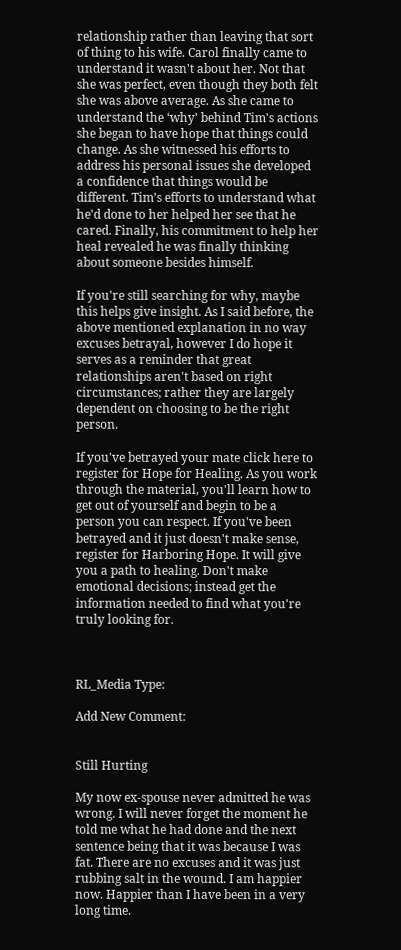relationship rather than leaving that sort of thing to his wife. Carol finally came to understand it wasn't about her. Not that she was perfect, even though they both felt she was above average. As she came to understand the ‘why’ behind Tim's actions she began to have hope that things could change. As she witnessed his efforts to address his personal issues she developed a confidence that things would be different. Tim’s efforts to understand what he'd done to her helped her see that he cared. Finally, his commitment to help her heal revealed he was finally thinking about someone besides himself.

If you're still searching for why, maybe this helps give insight. As I said before, the above mentioned explanation in no way excuses betrayal, however I do hope it serves as a reminder that great relationships aren't based on right circumstances; rather they are largely dependent on choosing to be the right person.

If you've betrayed your mate click here to register for Hope for Healing. As you work through the material, you'll learn how to get out of yourself and begin to be a person you can respect. If you've been betrayed and it just doesn't make sense, register for Harboring Hope. It will give you a path to healing. Don't make emotional decisions; instead get the information needed to find what you're truly looking for.



RL_Media Type:

Add New Comment:


Still Hurting

My now ex-spouse never admitted he was wrong. I will never forget the moment he told me what he had done and the next sentence being that it was because I was fat. There are no excuses and it was just rubbing salt in the wound. I am happier now. Happier than I have been in a very long time.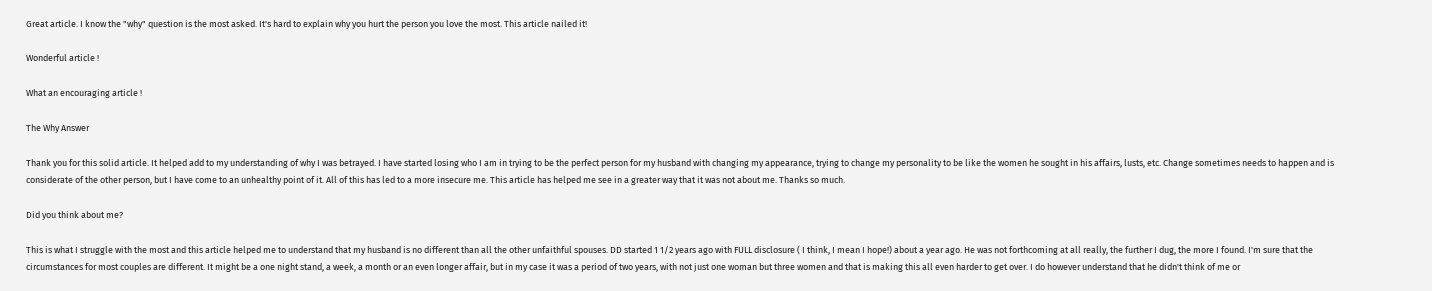Great article. I know the "why" question is the most asked. It's hard to explain why you hurt the person you love the most. This article nailed it!

Wonderful article !

What an encouraging article !

The Why Answer

Thank you for this solid article. It helped add to my understanding of why I was betrayed. I have started losing who I am in trying to be the perfect person for my husband with changing my appearance, trying to change my personality to be like the women he sought in his affairs, lusts, etc. Change sometimes needs to happen and is considerate of the other person, but I have come to an unhealthy point of it. All of this has led to a more insecure me. This article has helped me see in a greater way that it was not about me. Thanks so much.

Did you think about me?

This is what I struggle with the most and this article helped me to understand that my husband is no different than all the other unfaithful spouses. DD started 1 1/2 years ago with FULL disclosure ( I think, I mean I hope!) about a year ago. He was not forthcoming at all really, the further I dug, the more I found. I'm sure that the circumstances for most couples are different. It might be a one night stand, a week, a month or an even longer affair, but in my case it was a period of two years, with not just one woman but three women and that is making this all even harder to get over. I do however understand that he didn't think of me or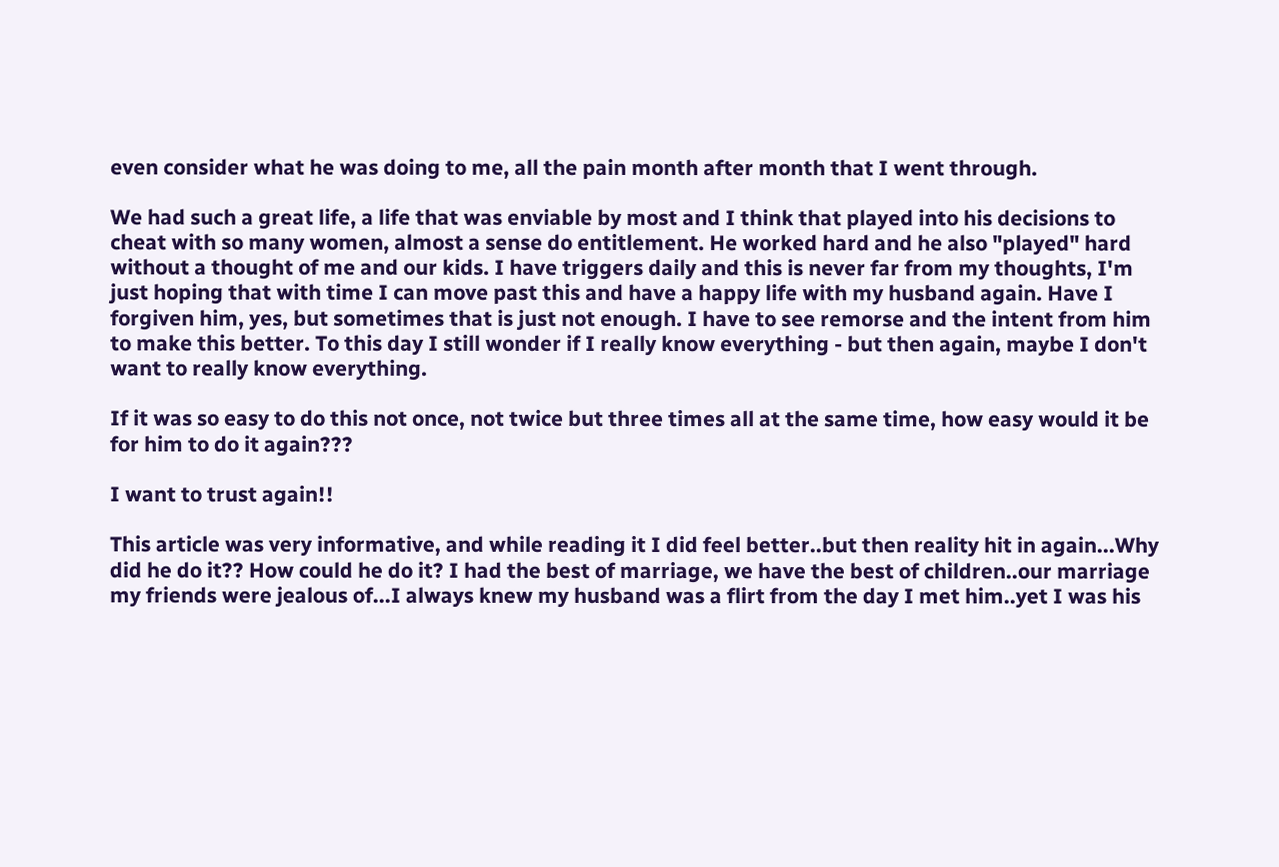even consider what he was doing to me, all the pain month after month that I went through.

We had such a great life, a life that was enviable by most and I think that played into his decisions to cheat with so many women, almost a sense do entitlement. He worked hard and he also "played" hard without a thought of me and our kids. I have triggers daily and this is never far from my thoughts, I'm just hoping that with time I can move past this and have a happy life with my husband again. Have I forgiven him, yes, but sometimes that is just not enough. I have to see remorse and the intent from him to make this better. To this day I still wonder if I really know everything - but then again, maybe I don't want to really know everything.

If it was so easy to do this not once, not twice but three times all at the same time, how easy would it be for him to do it again???

I want to trust again!!

This article was very informative, and while reading it I did feel better..but then reality hit in again...Why did he do it?? How could he do it? I had the best of marriage, we have the best of children..our marriage my friends were jealous of...I always knew my husband was a flirt from the day I met him..yet I was his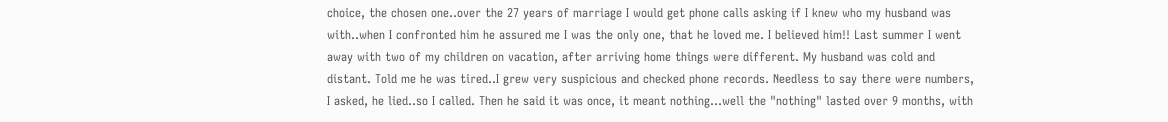choice, the chosen one..over the 27 years of marriage I would get phone calls asking if I knew who my husband was with..when I confronted him he assured me I was the only one, that he loved me. I believed him!! Last summer I went away with two of my children on vacation, after arriving home things were different. My husband was cold and distant. Told me he was tired..I grew very suspicious and checked phone records. Needless to say there were numbers, I asked, he lied..so I called. Then he said it was once, it meant nothing...well the "nothing" lasted over 9 months, with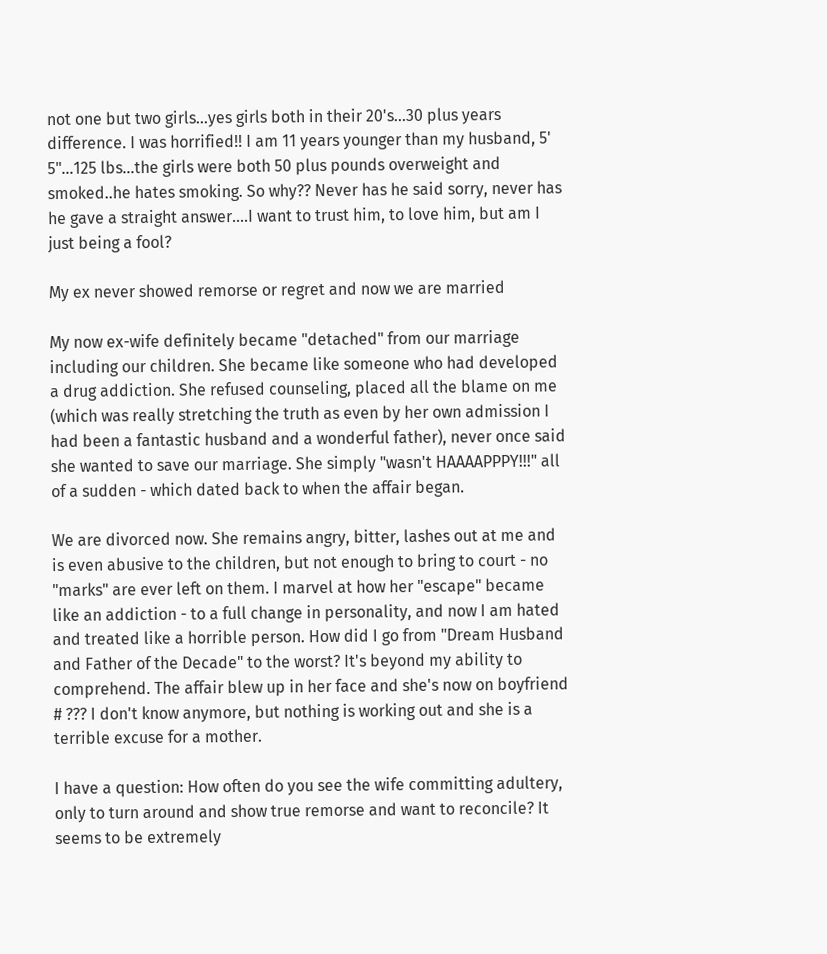not one but two girls...yes girls both in their 20's...30 plus years difference. I was horrified!! I am 11 years younger than my husband, 5' 5"...125 lbs...the girls were both 50 plus pounds overweight and smoked..he hates smoking. So why?? Never has he said sorry, never has he gave a straight answer....I want to trust him, to love him, but am I just being a fool?

My ex never showed remorse or regret and now we are married

My now ex-wife definitely became "detached" from our marriage including our children. She became like someone who had developed a drug addiction. She refused counseling, placed all the blame on me (which was really stretching the truth as even by her own admission I had been a fantastic husband and a wonderful father), never once said she wanted to save our marriage. She simply "wasn't HAAAAPPPY!!!" all of a sudden - which dated back to when the affair began.

We are divorced now. She remains angry, bitter, lashes out at me and is even abusive to the children, but not enough to bring to court - no "marks" are ever left on them. I marvel at how her "escape" became like an addiction - to a full change in personality, and now I am hated and treated like a horrible person. How did I go from "Dream Husband and Father of the Decade" to the worst? It's beyond my ability to comprehend. The affair blew up in her face and she's now on boyfriend # ??? I don't know anymore, but nothing is working out and she is a terrible excuse for a mother.

I have a question: How often do you see the wife committing adultery, only to turn around and show true remorse and want to reconcile? It seems to be extremely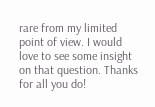rare from my limited point of view. I would love to see some insight on that question. Thanks for all you do!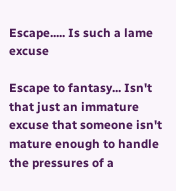Escape..... Is such a lame excuse

Escape to fantasy... Isn't that just an immature excuse that someone isn't mature enough to handle the pressures of a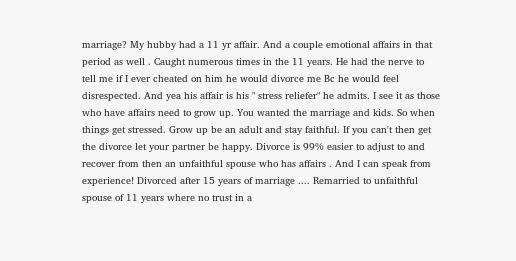marriage? My hubby had a 11 yr affair. And a couple emotional affairs in that period as well . Caught numerous times in the 11 years. He had the nerve to tell me if I ever cheated on him he would divorce me Bc he would feel disrespected. And yea his affair is his " stress reliefer" he admits. I see it as those who have affairs need to grow up. You wanted the marriage and kids. So when things get stressed. Grow up be an adult and stay faithful. If you can't then get the divorce let your partner be happy. Divorce is 99% easier to adjust to and recover from then an unfaithful spouse who has affairs . And I can speak from experience! Divorced after 15 years of marriage .... Remarried to unfaithful spouse of 11 years where no trust in a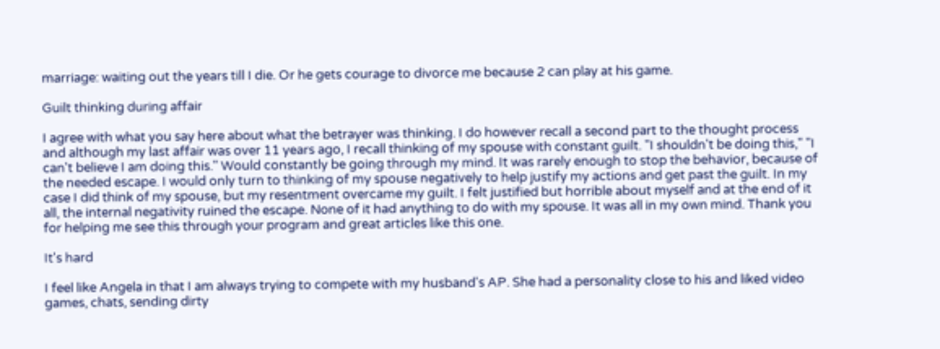marriage: waiting out the years till I die. Or he gets courage to divorce me because 2 can play at his game.

Guilt thinking during affair

I agree with what you say here about what the betrayer was thinking. I do however recall a second part to the thought process and although my last affair was over 11 years ago, I recall thinking of my spouse with constant guilt. "I shouldn't be doing this," "I can't believe I am doing this." Would constantly be going through my mind. It was rarely enough to stop the behavior, because of the needed escape. I would only turn to thinking of my spouse negatively to help justify my actions and get past the guilt. In my case I did think of my spouse, but my resentment overcame my guilt. I felt justified but horrible about myself and at the end of it all, the internal negativity ruined the escape. None of it had anything to do with my spouse. It was all in my own mind. Thank you for helping me see this through your program and great articles like this one.

It's hard

I feel like Angela in that I am always trying to compete with my husband's AP. She had a personality close to his and liked video games, chats, sending dirty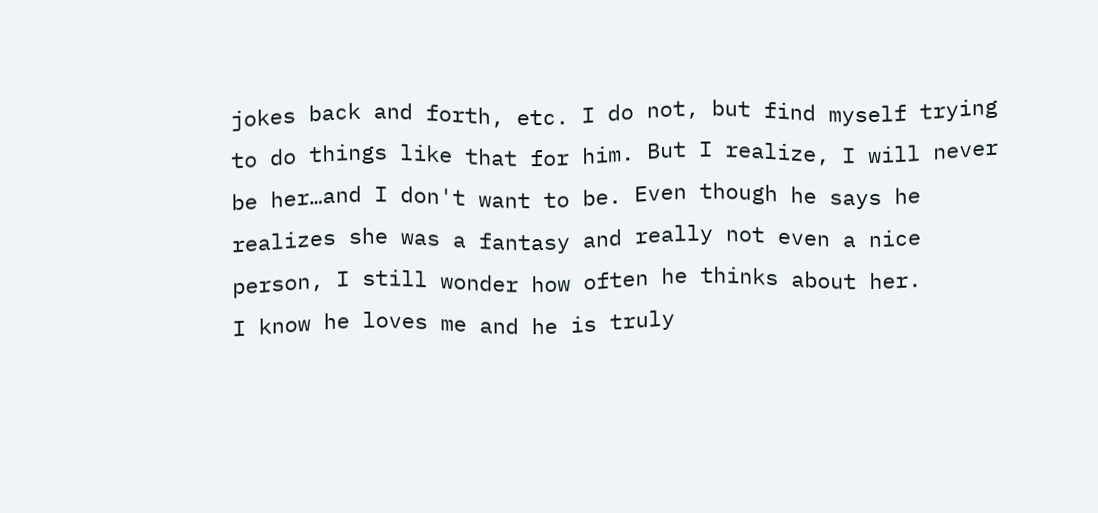jokes back and forth, etc. I do not, but find myself trying to do things like that for him. But I realize, I will never be her…and I don't want to be. Even though he says he realizes she was a fantasy and really not even a nice person, I still wonder how often he thinks about her.
I know he loves me and he is truly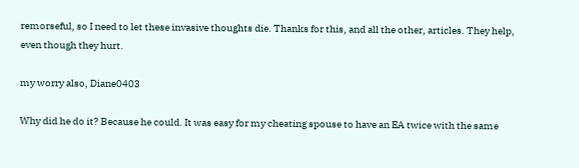remorseful, so I need to let these invasive thoughts die. Thanks for this, and all the other, articles. They help, even though they hurt.

my worry also, Diane0403

Why did he do it? Because he could. It was easy for my cheating spouse to have an EA twice with the same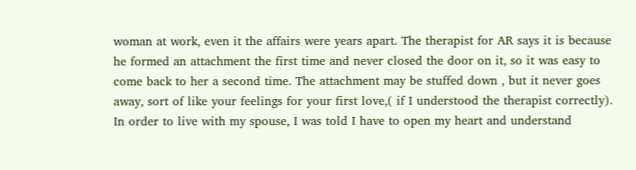woman at work, even it the affairs were years apart. The therapist for AR says it is because he formed an attachment the first time and never closed the door on it, so it was easy to come back to her a second time. The attachment may be stuffed down , but it never goes away, sort of like your feelings for your first love,( if I understood the therapist correctly). In order to live with my spouse, I was told I have to open my heart and understand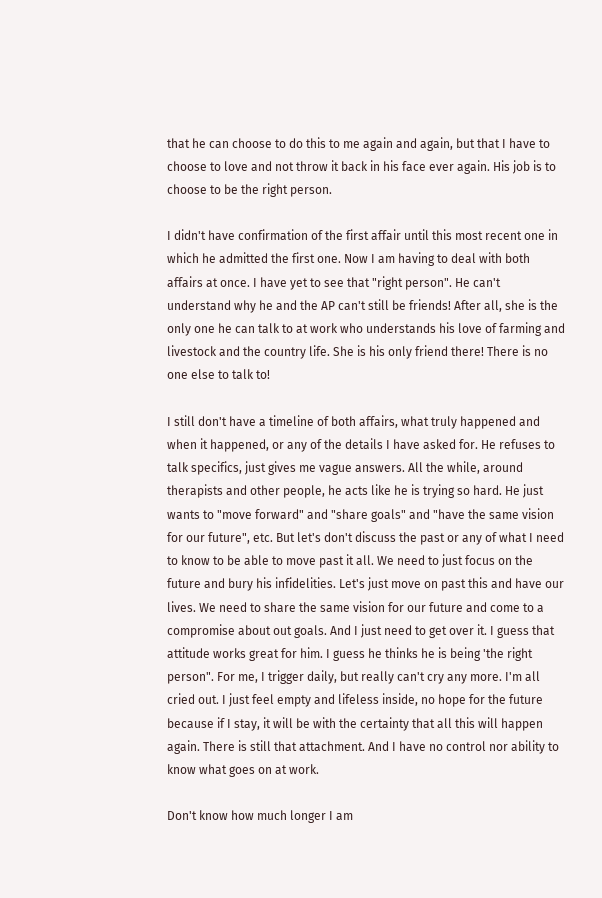that he can choose to do this to me again and again, but that I have to choose to love and not throw it back in his face ever again. His job is to choose to be the right person.

I didn't have confirmation of the first affair until this most recent one in which he admitted the first one. Now I am having to deal with both affairs at once. I have yet to see that "right person". He can't understand why he and the AP can't still be friends! After all, she is the only one he can talk to at work who understands his love of farming and livestock and the country life. She is his only friend there! There is no one else to talk to!

I still don't have a timeline of both affairs, what truly happened and when it happened, or any of the details I have asked for. He refuses to talk specifics, just gives me vague answers. All the while, around therapists and other people, he acts like he is trying so hard. He just wants to "move forward" and "share goals" and "have the same vision for our future", etc. But let's don't discuss the past or any of what I need to know to be able to move past it all. We need to just focus on the future and bury his infidelities. Let's just move on past this and have our lives. We need to share the same vision for our future and come to a compromise about out goals. And I just need to get over it. I guess that attitude works great for him. I guess he thinks he is being 'the right person". For me, I trigger daily, but really can't cry any more. I'm all cried out. I just feel empty and lifeless inside, no hope for the future because if I stay, it will be with the certainty that all this will happen again. There is still that attachment. And I have no control nor ability to know what goes on at work.

Don't know how much longer I am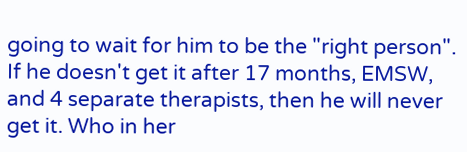going to wait for him to be the "right person". If he doesn't get it after 17 months, EMSW, and 4 separate therapists, then he will never get it. Who in her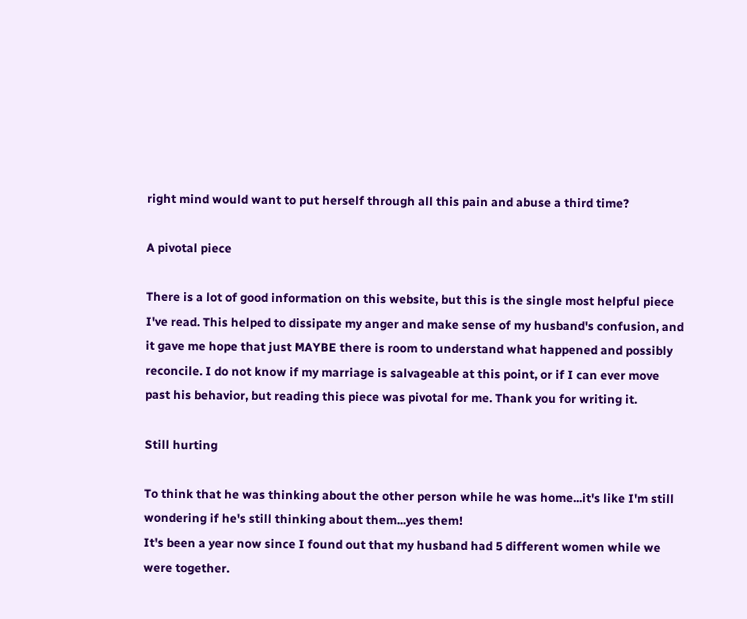right mind would want to put herself through all this pain and abuse a third time?

A pivotal piece

There is a lot of good information on this website, but this is the single most helpful piece I've read. This helped to dissipate my anger and make sense of my husband's confusion, and it gave me hope that just MAYBE there is room to understand what happened and possibly reconcile. I do not know if my marriage is salvageable at this point, or if I can ever move past his behavior, but reading this piece was pivotal for me. Thank you for writing it.

Still hurting

To think that he was thinking about the other person while he was home...it's like I'm still wondering if he's still thinking about them...yes them!
It's been a year now since I found out that my husband had 5 different women while we were together.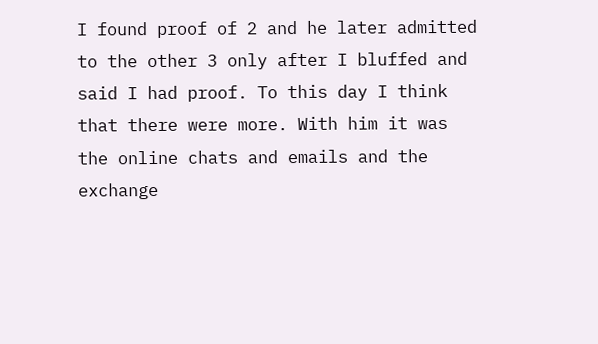I found proof of 2 and he later admitted to the other 3 only after I bluffed and said I had proof. To this day I think that there were more. With him it was the online chats and emails and the exchange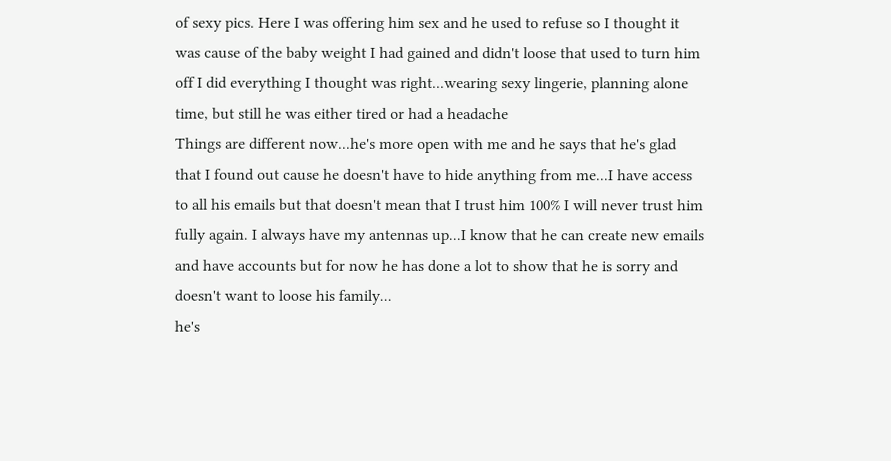of sexy pics. Here I was offering him sex and he used to refuse so I thought it was cause of the baby weight I had gained and didn't loose that used to turn him off I did everything I thought was right...wearing sexy lingerie, planning alone time, but still he was either tired or had a headache
Things are different now...he's more open with me and he says that he's glad that I found out cause he doesn't have to hide anything from me...I have access to all his emails but that doesn't mean that I trust him 100% I will never trust him fully again. I always have my antennas up...I know that he can create new emails and have accounts but for now he has done a lot to show that he is sorry and doesn't want to loose his family...
he's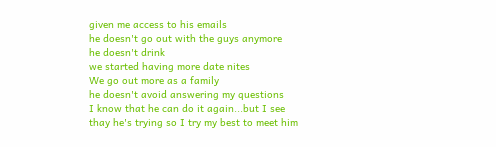given me access to his emails
he doesn't go out with the guys anymore
he doesn't drink
we started having more date nites
We go out more as a family
he doesn't avoid answering my questions
I know that he can do it again...but I see thay he's trying so I try my best to meet him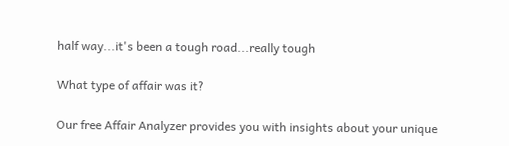half way...it's been a tough road...really tough

What type of affair was it?

Our free Affair Analyzer provides you with insights about your unique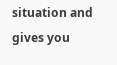situation and gives you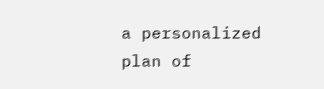a personalized plan of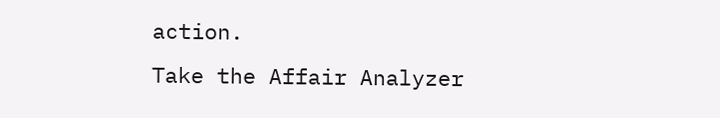action.
Take the Affair Analyzer